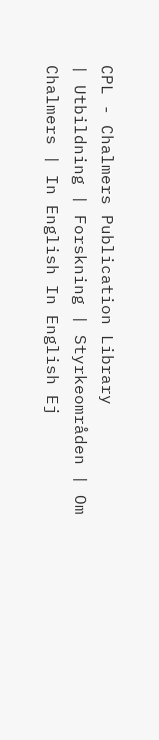CPL - Chalmers Publication Library
| Utbildning | Forskning | Styrkeområden | Om Chalmers | In English In English Ej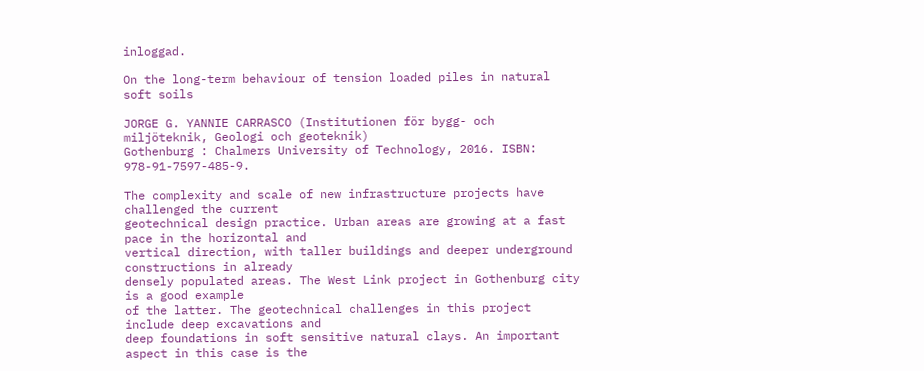inloggad.

On the long-term behaviour of tension loaded piles in natural soft soils

JORGE G. YANNIE CARRASCO (Institutionen för bygg- och miljöteknik, Geologi och geoteknik)
Gothenburg : Chalmers University of Technology, 2016. ISBN: 978-91-7597-485-9.

The complexity and scale of new infrastructure projects have challenged the current
geotechnical design practice. Urban areas are growing at a fast pace in the horizontal and
vertical direction, with taller buildings and deeper underground constructions in already
densely populated areas. The West Link project in Gothenburg city is a good example
of the latter. The geotechnical challenges in this project include deep excavations and
deep foundations in soft sensitive natural clays. An important aspect in this case is the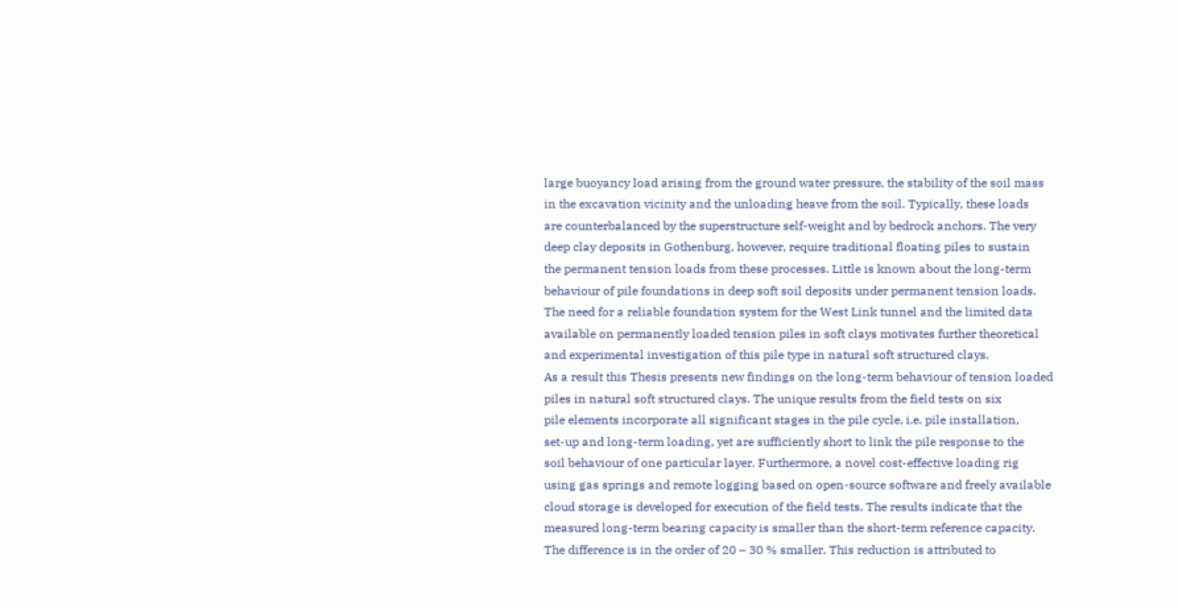large buoyancy load arising from the ground water pressure, the stability of the soil mass
in the excavation vicinity and the unloading heave from the soil. Typically, these loads
are counterbalanced by the superstructure self-weight and by bedrock anchors. The very
deep clay deposits in Gothenburg, however, require traditional floating piles to sustain
the permanent tension loads from these processes. Little is known about the long-term
behaviour of pile foundations in deep soft soil deposits under permanent tension loads.
The need for a reliable foundation system for the West Link tunnel and the limited data
available on permanently loaded tension piles in soft clays motivates further theoretical
and experimental investigation of this pile type in natural soft structured clays.
As a result this Thesis presents new findings on the long-term behaviour of tension loaded
piles in natural soft structured clays. The unique results from the field tests on six
pile elements incorporate all significant stages in the pile cycle, i.e. pile installation,
set-up and long-term loading, yet are sufficiently short to link the pile response to the
soil behaviour of one particular layer. Furthermore, a novel cost-effective loading rig
using gas springs and remote logging based on open-source software and freely available
cloud storage is developed for execution of the field tests. The results indicate that the
measured long-term bearing capacity is smaller than the short-term reference capacity.
The difference is in the order of 20 – 30 % smaller. This reduction is attributed to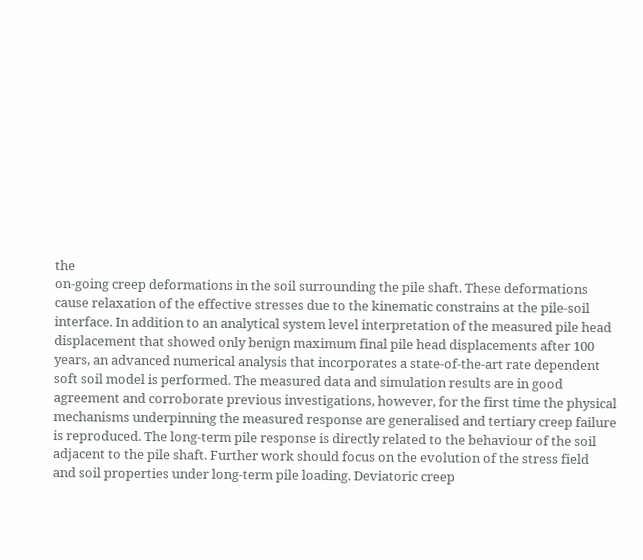the
on-going creep deformations in the soil surrounding the pile shaft. These deformations
cause relaxation of the effective stresses due to the kinematic constrains at the pile-soil
interface. In addition to an analytical system level interpretation of the measured pile head
displacement that showed only benign maximum final pile head displacements after 100
years, an advanced numerical analysis that incorporates a state-of-the-art rate dependent
soft soil model is performed. The measured data and simulation results are in good
agreement and corroborate previous investigations, however, for the first time the physical
mechanisms underpinning the measured response are generalised and tertiary creep failure
is reproduced. The long-term pile response is directly related to the behaviour of the soil
adjacent to the pile shaft. Further work should focus on the evolution of the stress field
and soil properties under long-term pile loading. Deviatoric creep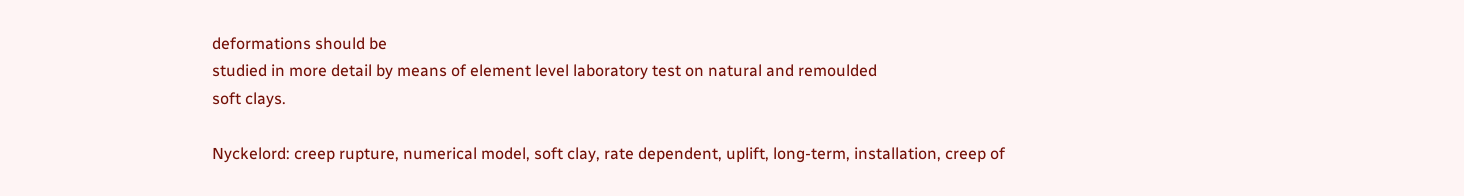deformations should be
studied in more detail by means of element level laboratory test on natural and remoulded
soft clays.

Nyckelord: creep rupture, numerical model, soft clay, rate dependent, uplift, long-term, installation, creep of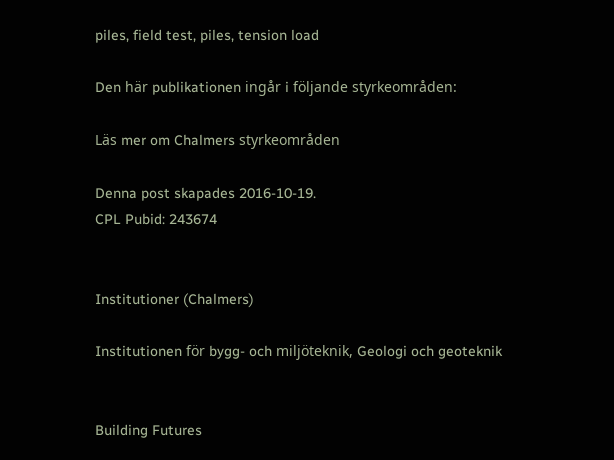piles, field test, piles, tension load

Den här publikationen ingår i följande styrkeområden:

Läs mer om Chalmers styrkeområden

Denna post skapades 2016-10-19.
CPL Pubid: 243674


Institutioner (Chalmers)

Institutionen för bygg- och miljöteknik, Geologi och geoteknik


Building Futures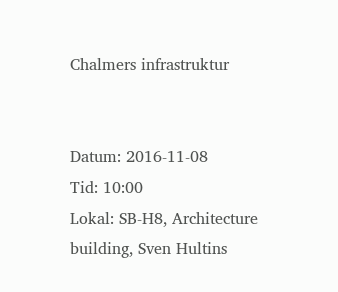Chalmers infrastruktur


Datum: 2016-11-08
Tid: 10:00
Lokal: SB-H8, Architecture building, Sven Hultins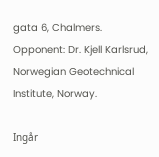gata 6, Chalmers.
Opponent: Dr. Kjell Karlsrud, Norwegian Geotechnical Institute, Norway.

Ingår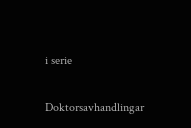i serie

Doktorsavhandlingar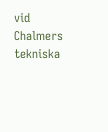vid Chalmers tekniska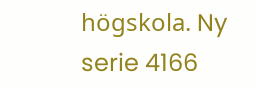högskola. Ny serie 4166